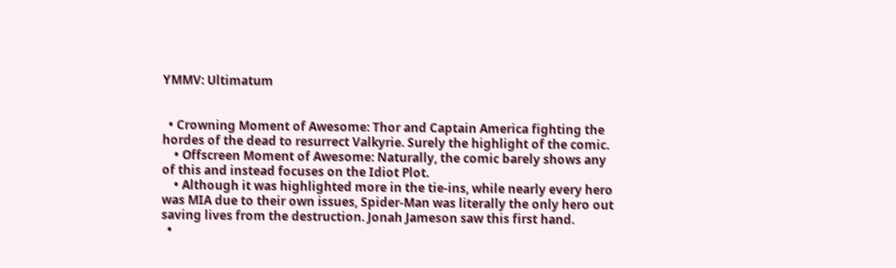YMMV: Ultimatum


  • Crowning Moment of Awesome: Thor and Captain America fighting the hordes of the dead to resurrect Valkyrie. Surely the highlight of the comic.
    • Offscreen Moment of Awesome: Naturally, the comic barely shows any of this and instead focuses on the Idiot Plot.
    • Although it was highlighted more in the tie-ins, while nearly every hero was MIA due to their own issues, Spider-Man was literally the only hero out saving lives from the destruction. Jonah Jameson saw this first hand.
  •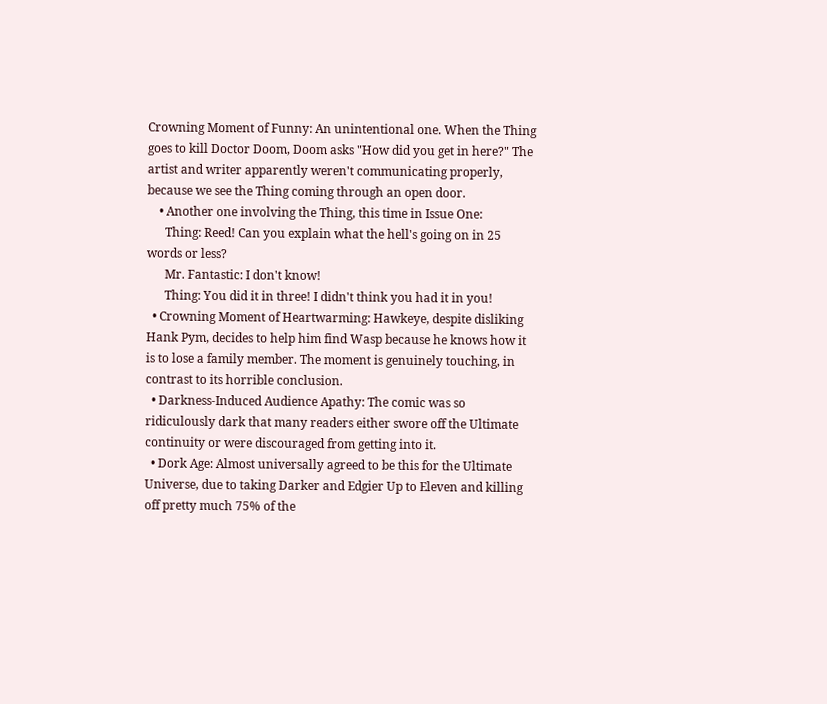Crowning Moment of Funny: An unintentional one. When the Thing goes to kill Doctor Doom, Doom asks "How did you get in here?" The artist and writer apparently weren't communicating properly, because we see the Thing coming through an open door.
    • Another one involving the Thing, this time in Issue One:
      Thing: Reed! Can you explain what the hell's going on in 25 words or less?
      Mr. Fantastic: I don't know!
      Thing: You did it in three! I didn't think you had it in you!
  • Crowning Moment of Heartwarming: Hawkeye, despite disliking Hank Pym, decides to help him find Wasp because he knows how it is to lose a family member. The moment is genuinely touching, in contrast to its horrible conclusion.
  • Darkness-Induced Audience Apathy: The comic was so ridiculously dark that many readers either swore off the Ultimate continuity or were discouraged from getting into it.
  • Dork Age: Almost universally agreed to be this for the Ultimate Universe, due to taking Darker and Edgier Up to Eleven and killing off pretty much 75% of the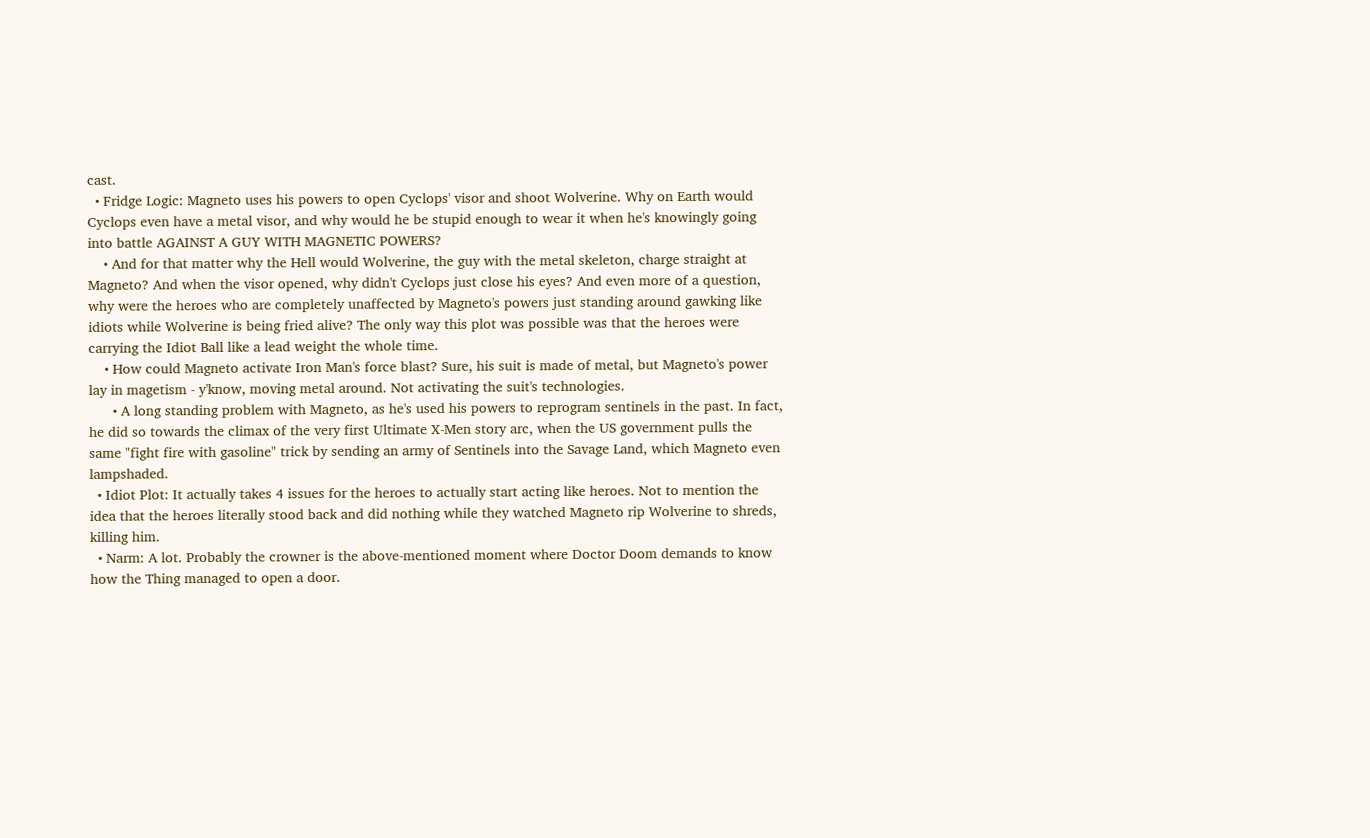cast.
  • Fridge Logic: Magneto uses his powers to open Cyclops' visor and shoot Wolverine. Why on Earth would Cyclops even have a metal visor, and why would he be stupid enough to wear it when he's knowingly going into battle AGAINST A GUY WITH MAGNETIC POWERS?
    • And for that matter why the Hell would Wolverine, the guy with the metal skeleton, charge straight at Magneto? And when the visor opened, why didn't Cyclops just close his eyes? And even more of a question, why were the heroes who are completely unaffected by Magneto's powers just standing around gawking like idiots while Wolverine is being fried alive? The only way this plot was possible was that the heroes were carrying the Idiot Ball like a lead weight the whole time.
    • How could Magneto activate Iron Man's force blast? Sure, his suit is made of metal, but Magneto's power lay in magetism - y'know, moving metal around. Not activating the suit's technologies.
      • A long standing problem with Magneto, as he's used his powers to reprogram sentinels in the past. In fact, he did so towards the climax of the very first Ultimate X-Men story arc, when the US government pulls the same "fight fire with gasoline" trick by sending an army of Sentinels into the Savage Land, which Magneto even lampshaded.
  • Idiot Plot: It actually takes 4 issues for the heroes to actually start acting like heroes. Not to mention the idea that the heroes literally stood back and did nothing while they watched Magneto rip Wolverine to shreds, killing him.
  • Narm: A lot. Probably the crowner is the above-mentioned moment where Doctor Doom demands to know how the Thing managed to open a door.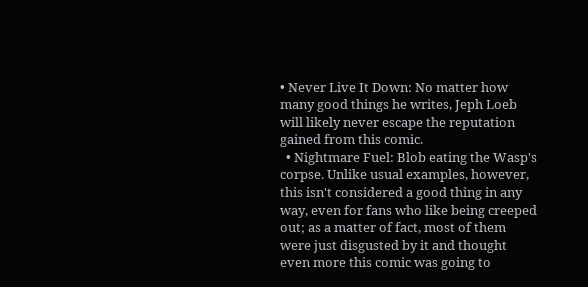• Never Live It Down: No matter how many good things he writes, Jeph Loeb will likely never escape the reputation gained from this comic.
  • Nightmare Fuel: Blob eating the Wasp's corpse. Unlike usual examples, however, this isn't considered a good thing in any way, even for fans who like being creeped out; as a matter of fact, most of them were just disgusted by it and thought even more this comic was going to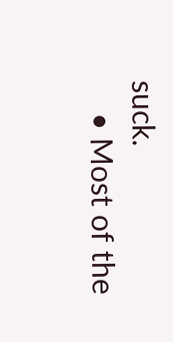suck.
    • Most of the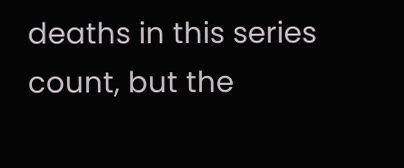deaths in this series count, but the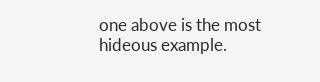one above is the most hideous example.